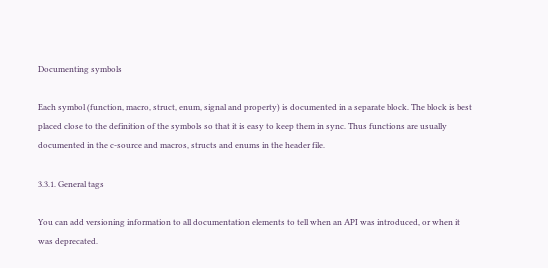Documenting symbols

Each symbol (function, macro, struct, enum, signal and property) is documented in a separate block. The block is best placed close to the definition of the symbols so that it is easy to keep them in sync. Thus functions are usually documented in the c-source and macros, structs and enums in the header file.

3.3.1. General tags

You can add versioning information to all documentation elements to tell when an API was introduced, or when it was deprecated.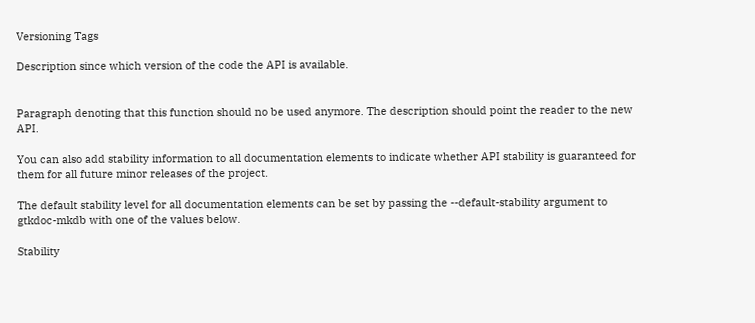Versioning Tags

Description since which version of the code the API is available.


Paragraph denoting that this function should no be used anymore. The description should point the reader to the new API.

You can also add stability information to all documentation elements to indicate whether API stability is guaranteed for them for all future minor releases of the project.

The default stability level for all documentation elements can be set by passing the --default-stability argument to gtkdoc-mkdb with one of the values below.

Stability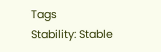Tags
Stability: Stable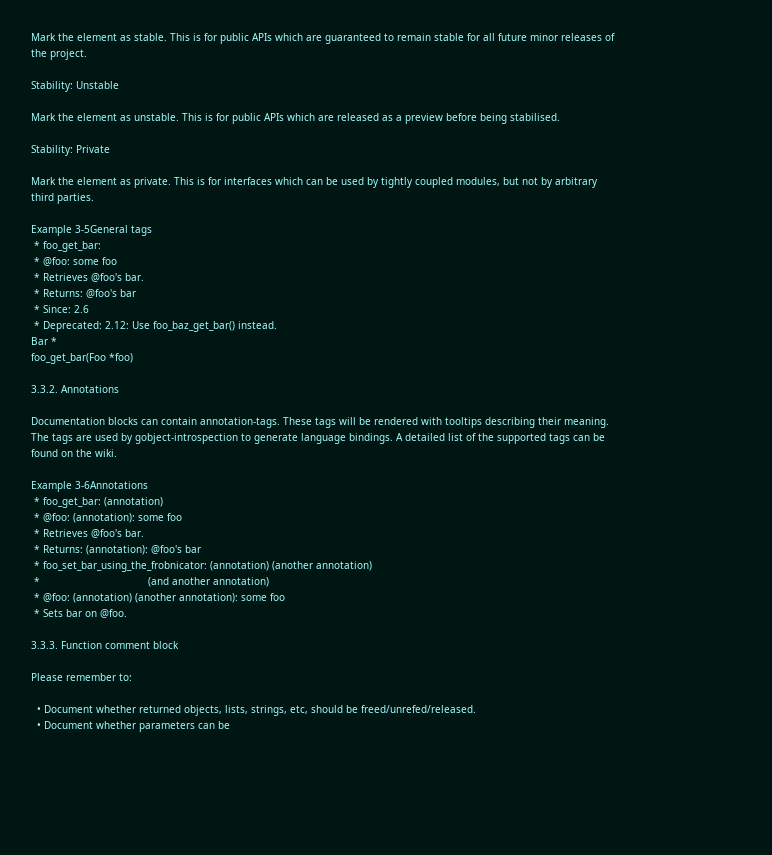Mark the element as stable. This is for public APIs which are guaranteed to remain stable for all future minor releases of the project.

Stability: Unstable

Mark the element as unstable. This is for public APIs which are released as a preview before being stabilised.

Stability: Private

Mark the element as private. This is for interfaces which can be used by tightly coupled modules, but not by arbitrary third parties.

Example 3-5General tags
 * foo_get_bar:
 * @foo: some foo
 * Retrieves @foo's bar.
 * Returns: @foo's bar
 * Since: 2.6
 * Deprecated: 2.12: Use foo_baz_get_bar() instead.
Bar *
foo_get_bar(Foo *foo)

3.3.2. Annotations

Documentation blocks can contain annotation-tags. These tags will be rendered with tooltips describing their meaning. The tags are used by gobject-introspection to generate language bindings. A detailed list of the supported tags can be found on the wiki.

Example 3-6Annotations
 * foo_get_bar: (annotation)
 * @foo: (annotation): some foo
 * Retrieves @foo's bar.
 * Returns: (annotation): @foo's bar
 * foo_set_bar_using_the_frobnicator: (annotation) (another annotation)
 *                                    (and another annotation)
 * @foo: (annotation) (another annotation): some foo
 * Sets bar on @foo.

3.3.3. Function comment block

Please remember to:

  • Document whether returned objects, lists, strings, etc, should be freed/unrefed/released.
  • Document whether parameters can be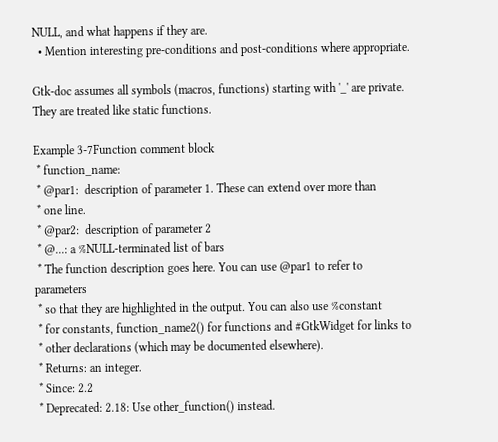NULL, and what happens if they are.
  • Mention interesting pre-conditions and post-conditions where appropriate.

Gtk-doc assumes all symbols (macros, functions) starting with '_' are private. They are treated like static functions.

Example 3-7Function comment block
 * function_name:
 * @par1:  description of parameter 1. These can extend over more than
 * one line.
 * @par2:  description of parameter 2
 * @...: a %NULL-terminated list of bars
 * The function description goes here. You can use @par1 to refer to parameters
 * so that they are highlighted in the output. You can also use %constant
 * for constants, function_name2() for functions and #GtkWidget for links to
 * other declarations (which may be documented elsewhere).
 * Returns: an integer.
 * Since: 2.2
 * Deprecated: 2.18: Use other_function() instead.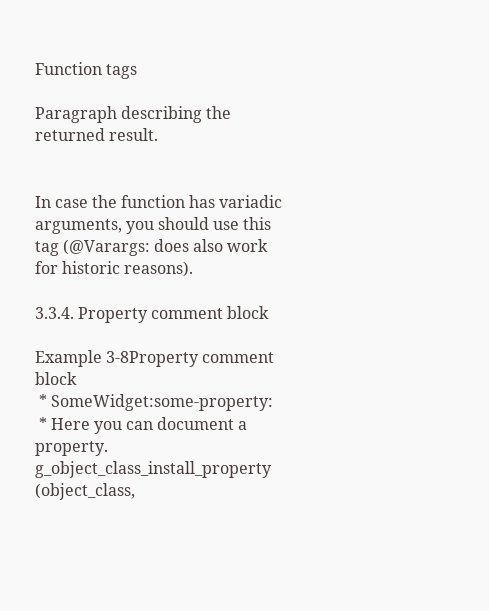Function tags

Paragraph describing the returned result.


In case the function has variadic arguments, you should use this tag (@Varargs: does also work for historic reasons).

3.3.4. Property comment block

Example 3-8Property comment block
 * SomeWidget:some-property:
 * Here you can document a property.
g_object_class_install_property (object_class,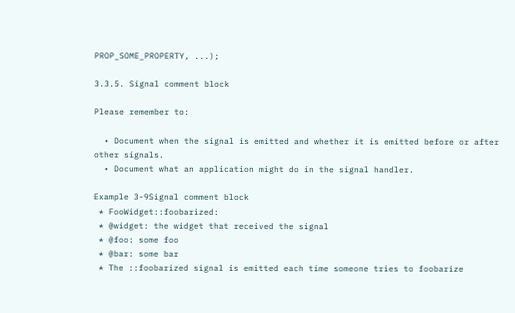PROP_SOME_PROPERTY, ...);

3.3.5. Signal comment block

Please remember to:

  • Document when the signal is emitted and whether it is emitted before or after other signals.
  • Document what an application might do in the signal handler.

Example 3-9Signal comment block
 * FooWidget::foobarized:
 * @widget: the widget that received the signal
 * @foo: some foo
 * @bar: some bar
 * The ::foobarized signal is emitted each time someone tries to foobarize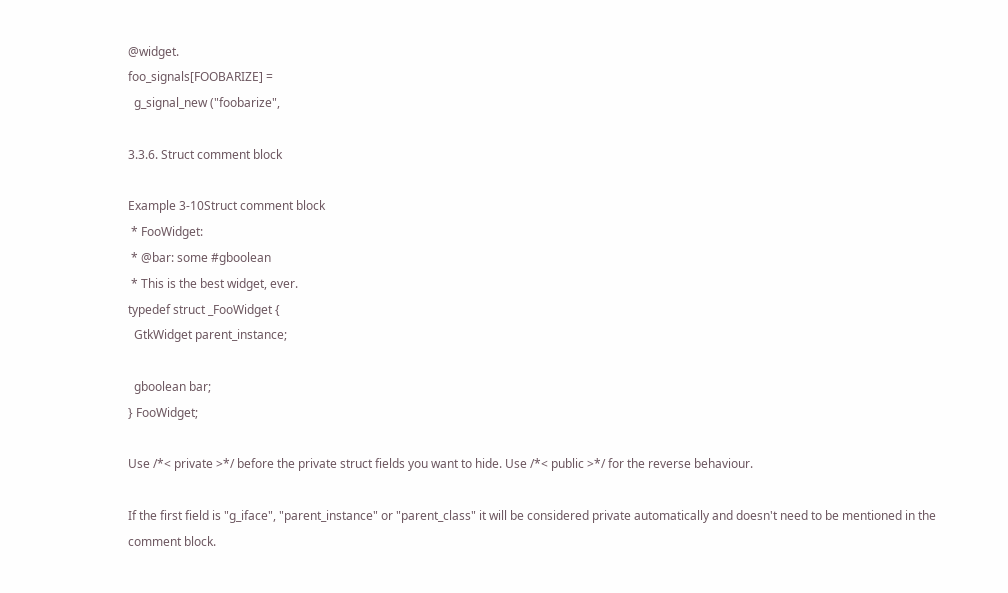@widget.
foo_signals[FOOBARIZE] =
  g_signal_new ("foobarize",

3.3.6. Struct comment block

Example 3-10Struct comment block
 * FooWidget:
 * @bar: some #gboolean
 * This is the best widget, ever.
typedef struct _FooWidget {
  GtkWidget parent_instance;

  gboolean bar;
} FooWidget;

Use /*< private >*/ before the private struct fields you want to hide. Use /*< public >*/ for the reverse behaviour.

If the first field is "g_iface", "parent_instance" or "parent_class" it will be considered private automatically and doesn't need to be mentioned in the comment block.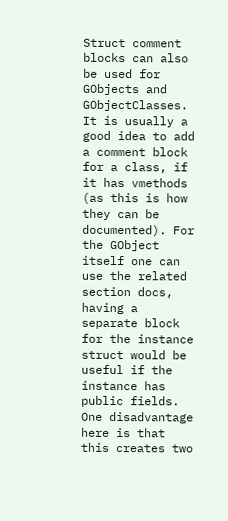Struct comment blocks can also be used for GObjects and GObjectClasses. It is usually a good idea to add a comment block for a class, if it has vmethods (as this is how they can be documented). For the GObject itself one can use the related section docs, having a separate block for the instance struct would be useful if the instance has public fields. One disadvantage here is that this creates two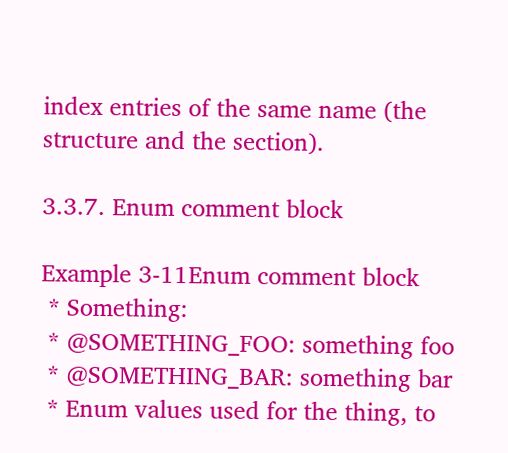index entries of the same name (the structure and the section).

3.3.7. Enum comment block

Example 3-11Enum comment block
 * Something:
 * @SOMETHING_FOO: something foo
 * @SOMETHING_BAR: something bar
 * Enum values used for the thing, to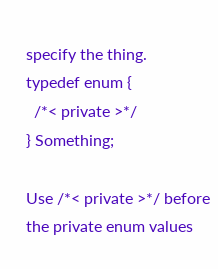specify the thing.
typedef enum {
  /*< private >*/
} Something;

Use /*< private >*/ before the private enum values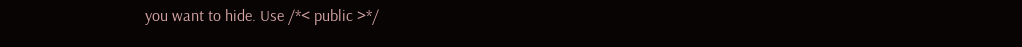you want to hide. Use /*< public >*/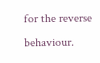for the reverse behaviour.